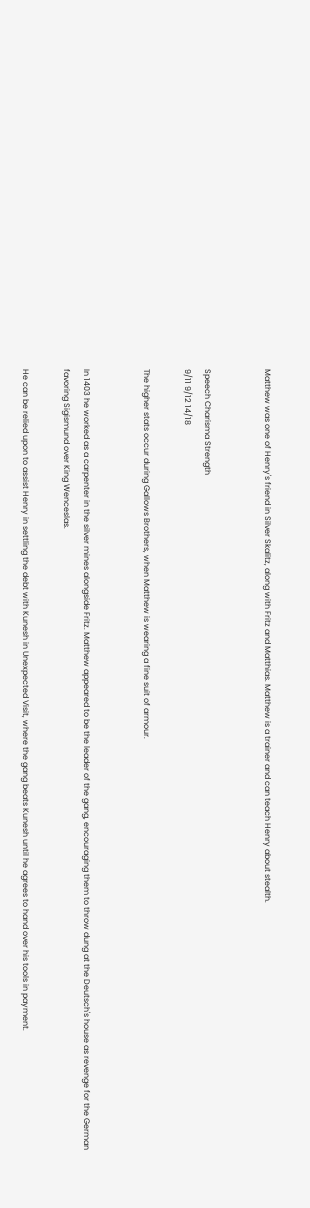Matthew was one of Henry's friend in Silver Skalitz, along with Fritz and Matthias. Matthew is a trainer and can teach Henry about stealth.


Speech Charisma Strength
9/11 9/12 14/18

The higher stats occur during Gallows Brothers, when Matthew is wearing a fine suit of armour.


In 1403 he worked as a carpenter in the silver mines alongside Fritz. Matthew appeared to be the leader of the gang, encouraging them to throw dung at the Deutsch's house as revenge for the German favoring Sigismund over King Wenceslas.

He can be relied upon to assist Henry in settling the debt with Kunesh in Unexpected Visit, where the gang beats Kunesh until he agrees to hand over his tools in payment.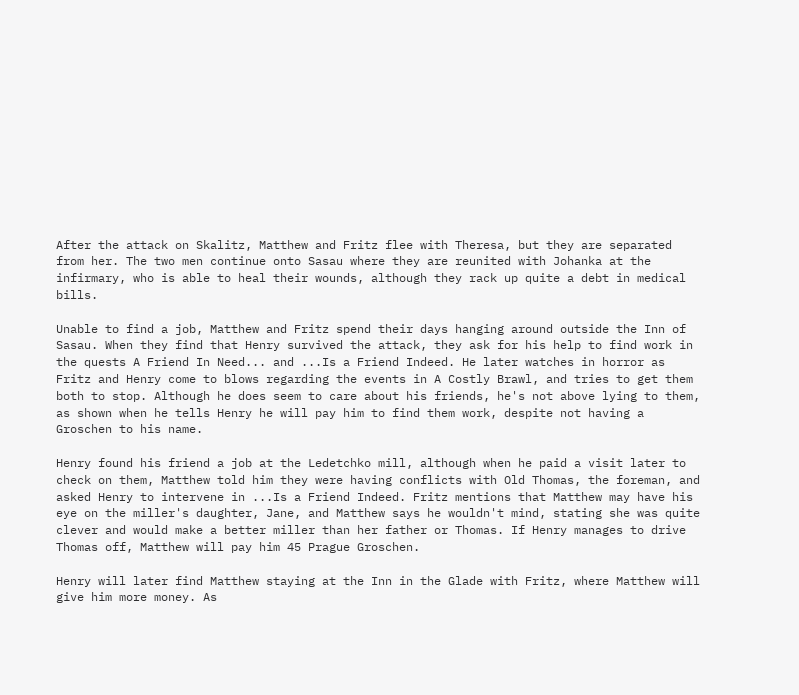After the attack on Skalitz, Matthew and Fritz flee with Theresa, but they are separated from her. The two men continue onto Sasau where they are reunited with Johanka at the infirmary, who is able to heal their wounds, although they rack up quite a debt in medical bills.

Unable to find a job, Matthew and Fritz spend their days hanging around outside the Inn of Sasau. When they find that Henry survived the attack, they ask for his help to find work in the quests A Friend In Need... and ...Is a Friend Indeed. He later watches in horror as Fritz and Henry come to blows regarding the events in A Costly Brawl, and tries to get them both to stop. Although he does seem to care about his friends, he's not above lying to them, as shown when he tells Henry he will pay him to find them work, despite not having a Groschen to his name.

Henry found his friend a job at the Ledetchko mill, although when he paid a visit later to check on them, Matthew told him they were having conflicts with Old Thomas, the foreman, and asked Henry to intervene in ...Is a Friend Indeed. Fritz mentions that Matthew may have his eye on the miller's daughter, Jane, and Matthew says he wouldn't mind, stating she was quite clever and would make a better miller than her father or Thomas. If Henry manages to drive Thomas off, Matthew will pay him 45 Prague Groschen.

Henry will later find Matthew staying at the Inn in the Glade with Fritz, where Matthew will give him more money. As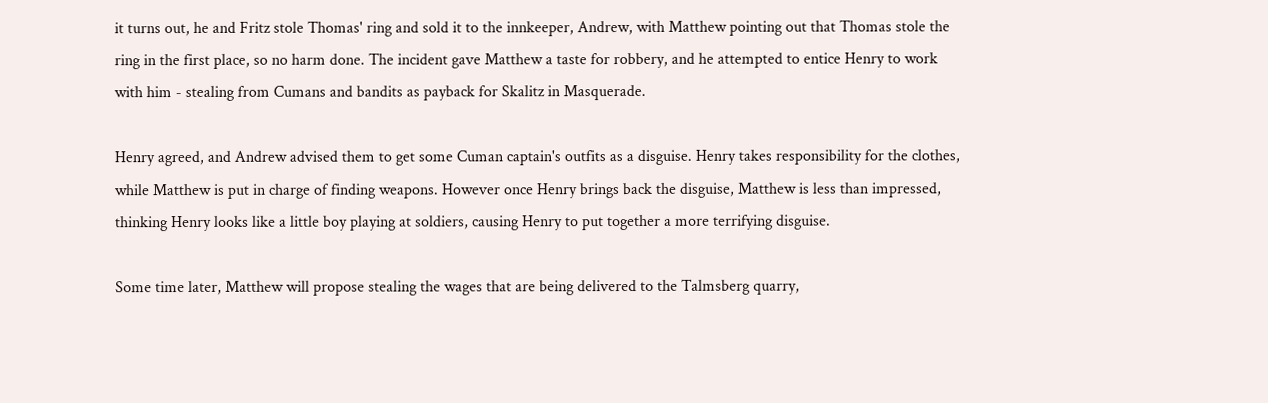it turns out, he and Fritz stole Thomas' ring and sold it to the innkeeper, Andrew, with Matthew pointing out that Thomas stole the ring in the first place, so no harm done. The incident gave Matthew a taste for robbery, and he attempted to entice Henry to work with him - stealing from Cumans and bandits as payback for Skalitz in Masquerade.

Henry agreed, and Andrew advised them to get some Cuman captain's outfits as a disguise. Henry takes responsibility for the clothes, while Matthew is put in charge of finding weapons. However once Henry brings back the disguise, Matthew is less than impressed, thinking Henry looks like a little boy playing at soldiers, causing Henry to put together a more terrifying disguise.

Some time later, Matthew will propose stealing the wages that are being delivered to the Talmsberg quarry,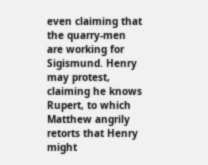even claiming that the quarry-men are working for Sigismund. Henry may protest, claiming he knows Rupert, to which Matthew angrily retorts that Henry might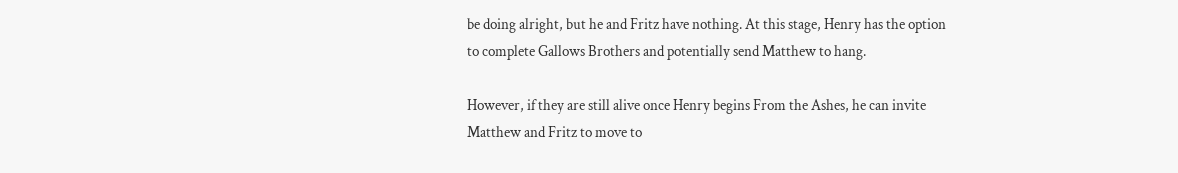be doing alright, but he and Fritz have nothing. At this stage, Henry has the option to complete Gallows Brothers and potentially send Matthew to hang.

However, if they are still alive once Henry begins From the Ashes, he can invite Matthew and Fritz to move to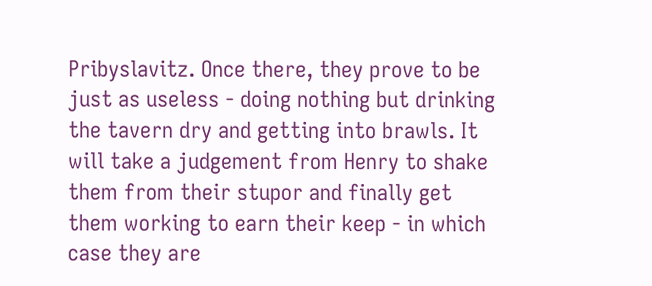Pribyslavitz. Once there, they prove to be just as useless - doing nothing but drinking the tavern dry and getting into brawls. It will take a judgement from Henry to shake them from their stupor and finally get them working to earn their keep - in which case they are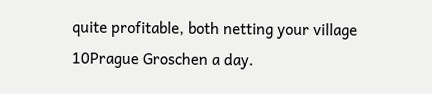quite profitable, both netting your village 10Prague Groschen a day.